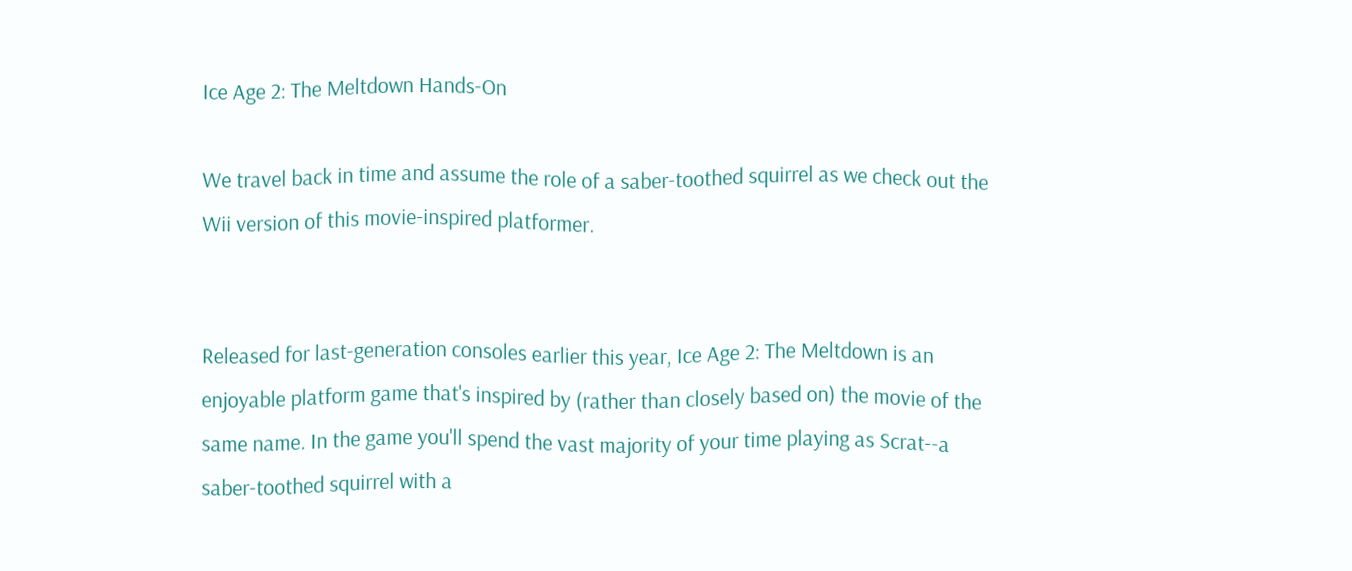Ice Age 2: The Meltdown Hands-On

We travel back in time and assume the role of a saber-toothed squirrel as we check out the Wii version of this movie-inspired platformer.


Released for last-generation consoles earlier this year, Ice Age 2: The Meltdown is an enjoyable platform game that's inspired by (rather than closely based on) the movie of the same name. In the game you'll spend the vast majority of your time playing as Scrat--a saber-toothed squirrel with a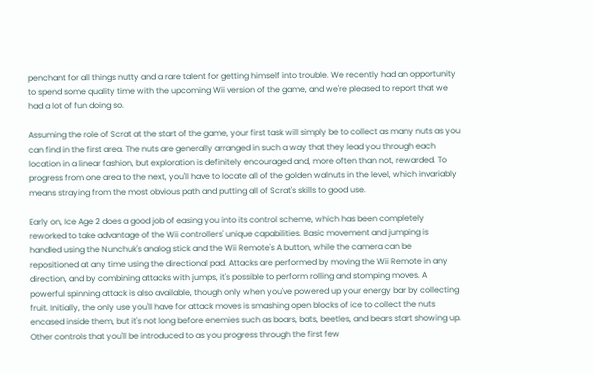penchant for all things nutty and a rare talent for getting himself into trouble. We recently had an opportunity to spend some quality time with the upcoming Wii version of the game, and we're pleased to report that we had a lot of fun doing so.

Assuming the role of Scrat at the start of the game, your first task will simply be to collect as many nuts as you can find in the first area. The nuts are generally arranged in such a way that they lead you through each location in a linear fashion, but exploration is definitely encouraged and, more often than not, rewarded. To progress from one area to the next, you'll have to locate all of the golden walnuts in the level, which invariably means straying from the most obvious path and putting all of Scrat's skills to good use.

Early on, Ice Age 2 does a good job of easing you into its control scheme, which has been completely reworked to take advantage of the Wii controllers' unique capabilities. Basic movement and jumping is handled using the Nunchuk's analog stick and the Wii Remote's A button, while the camera can be repositioned at any time using the directional pad. Attacks are performed by moving the Wii Remote in any direction, and by combining attacks with jumps, it's possible to perform rolling and stomping moves. A powerful spinning attack is also available, though only when you've powered up your energy bar by collecting fruit. Initially, the only use you'll have for attack moves is smashing open blocks of ice to collect the nuts encased inside them, but it's not long before enemies such as boars, bats, beetles, and bears start showing up. Other controls that you'll be introduced to as you progress through the first few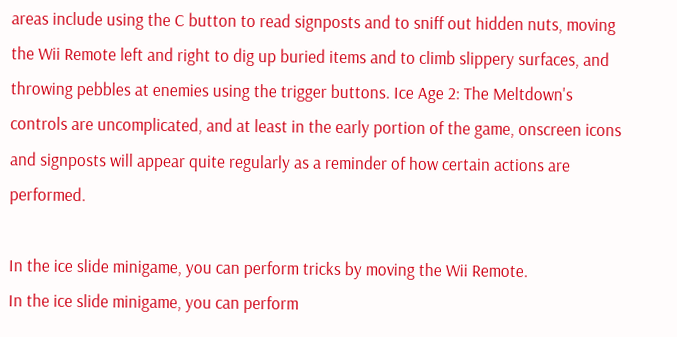areas include using the C button to read signposts and to sniff out hidden nuts, moving the Wii Remote left and right to dig up buried items and to climb slippery surfaces, and throwing pebbles at enemies using the trigger buttons. Ice Age 2: The Meltdown's controls are uncomplicated, and at least in the early portion of the game, onscreen icons and signposts will appear quite regularly as a reminder of how certain actions are performed.

In the ice slide minigame, you can perform tricks by moving the Wii Remote.
In the ice slide minigame, you can perform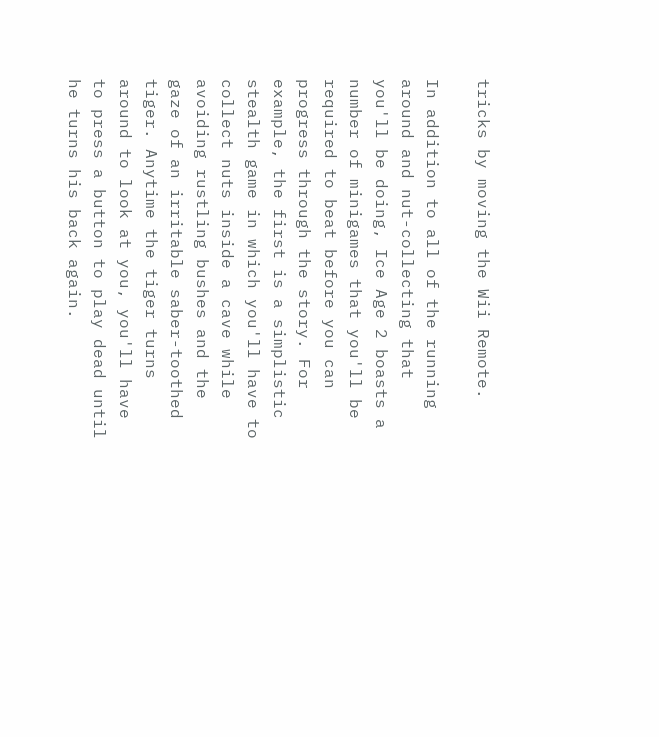tricks by moving the Wii Remote.

In addition to all of the running around and nut-collecting that you'll be doing, Ice Age 2 boasts a number of minigames that you'll be required to beat before you can progress through the story. For example, the first is a simplistic stealth game in which you'll have to collect nuts inside a cave while avoiding rustling bushes and the gaze of an irritable saber-toothed tiger. Anytime the tiger turns around to look at you, you'll have to press a button to play dead until he turns his back again.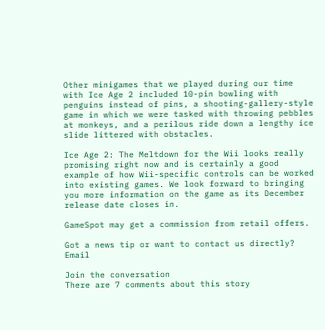Other minigames that we played during our time with Ice Age 2 included 10-pin bowling with penguins instead of pins, a shooting-gallery-style game in which we were tasked with throwing pebbles at monkeys, and a perilous ride down a lengthy ice slide littered with obstacles.

Ice Age 2: The Meltdown for the Wii looks really promising right now and is certainly a good example of how Wii-specific controls can be worked into existing games. We look forward to bringing you more information on the game as its December release date closes in.

GameSpot may get a commission from retail offers.

Got a news tip or want to contact us directly? Email

Join the conversation
There are 7 comments about this story